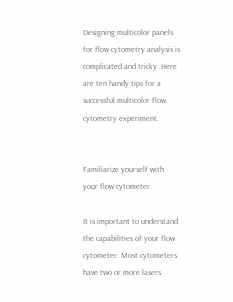Designing multicolor panels for flow cytometry analysis is complicated and tricky. Here are ten handy tips for a successful multicolor flow cytometry experiment.


Familiarize yourself with your flow cytometer

It is important to understand the capabilities of your flow cytometer. Most cytometers have two or more lasers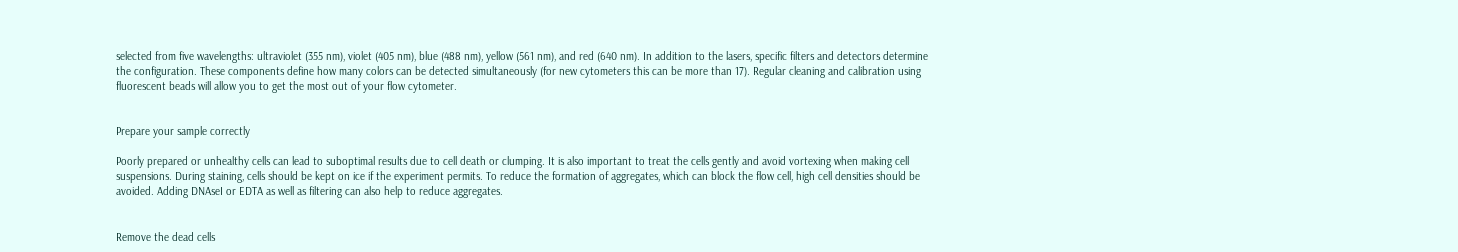selected from five wavelengths: ultraviolet (355 nm), violet (405 nm), blue (488 nm), yellow (561 nm), and red (640 nm). In addition to the lasers, specific filters and detectors determine the configuration. These components define how many colors can be detected simultaneously (for new cytometers this can be more than 17). Regular cleaning and calibration using fluorescent beads will allow you to get the most out of your flow cytometer.


Prepare your sample correctly

Poorly prepared or unhealthy cells can lead to suboptimal results due to cell death or clumping. It is also important to treat the cells gently and avoid vortexing when making cell suspensions. During staining, cells should be kept on ice if the experiment permits. To reduce the formation of aggregates, which can block the flow cell, high cell densities should be avoided. Adding DNAseI or EDTA as well as filtering can also help to reduce aggregates.


Remove the dead cells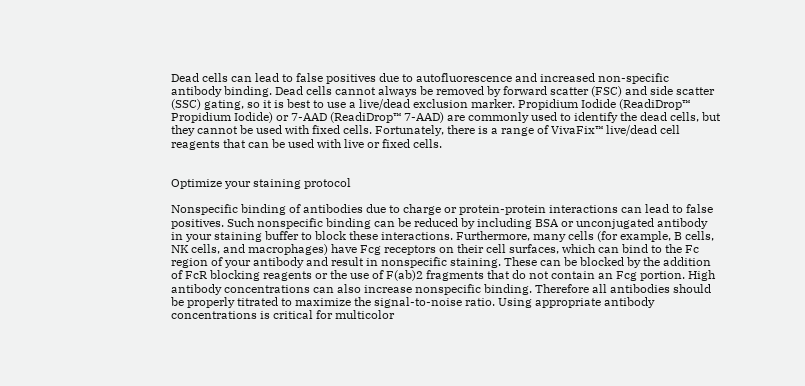Dead cells can lead to false positives due to autofluorescence and increased non-specific antibody binding. Dead cells cannot always be removed by forward scatter (FSC) and side scatter (SSC) gating, so it is best to use a live/dead exclusion marker. Propidium Iodide (ReadiDrop™ Propidium Iodide) or 7-AAD (ReadiDrop™ 7-AAD) are commonly used to identify the dead cells, but they cannot be used with fixed cells. Fortunately, there is a range of VivaFix™ live/dead cell reagents that can be used with live or fixed cells.


Optimize your staining protocol

Nonspecific binding of antibodies due to charge or protein-protein interactions can lead to false positives. Such nonspecific binding can be reduced by including BSA or unconjugated antibody in your staining buffer to block these interactions. Furthermore, many cells (for example, B cells, NK cells, and macrophages) have Fcg receptors on their cell surfaces, which can bind to the Fc region of your antibody and result in nonspecific staining. These can be blocked by the addition of FcR blocking reagents or the use of F(ab)2 fragments that do not contain an Fcg portion. High antibody concentrations can also increase nonspecific binding. Therefore all antibodies should be properly titrated to maximize the signal-to-noise ratio. Using appropriate antibody concentrations is critical for multicolor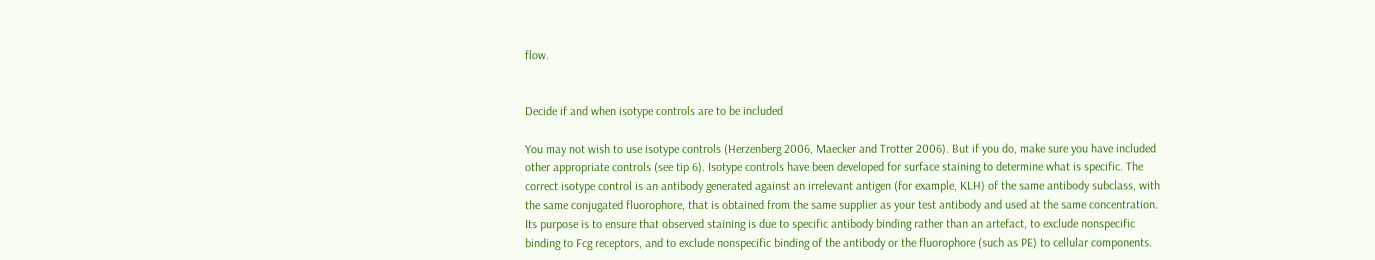flow.


Decide if and when isotype controls are to be included

You may not wish to use isotype controls (Herzenberg 2006, Maecker and Trotter 2006). But if you do, make sure you have included other appropriate controls (see tip 6). Isotype controls have been developed for surface staining to determine what is specific. The correct isotype control is an antibody generated against an irrelevant antigen (for example, KLH) of the same antibody subclass, with the same conjugated fluorophore, that is obtained from the same supplier as your test antibody and used at the same concentration. Its purpose is to ensure that observed staining is due to specific antibody binding rather than an artefact, to exclude nonspecific binding to Fcg receptors, and to exclude nonspecific binding of the antibody or the fluorophore (such as PE) to cellular components.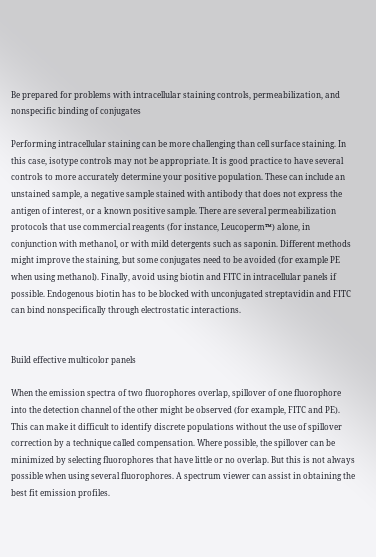Be prepared for problems with intracellular staining controls, permeabilization, and nonspecific binding of conjugates

Performing intracellular staining can be more challenging than cell surface staining. In this case, isotype controls may not be appropriate. It is good practice to have several controls to more accurately determine your positive population. These can include an unstained sample, a negative sample stained with antibody that does not express the antigen of interest, or a known positive sample. There are several permeabilization protocols that use commercial reagents (for instance, Leucoperm™) alone, in conjunction with methanol, or with mild detergents such as saponin. Different methods might improve the staining, but some conjugates need to be avoided (for example PE when using methanol). Finally, avoid using biotin and FITC in intracellular panels if possible. Endogenous biotin has to be blocked with unconjugated streptavidin and FITC can bind nonspecifically through electrostatic interactions.


Build effective multicolor panels

When the emission spectra of two fluorophores overlap, spillover of one fluorophore into the detection channel of the other might be observed (for example, FITC and PE). This can make it difficult to identify discrete populations without the use of spillover correction by a technique called compensation. Where possible, the spillover can be minimized by selecting fluorophores that have little or no overlap. But this is not always possible when using several fluorophores. A spectrum viewer can assist in obtaining the best fit emission profiles.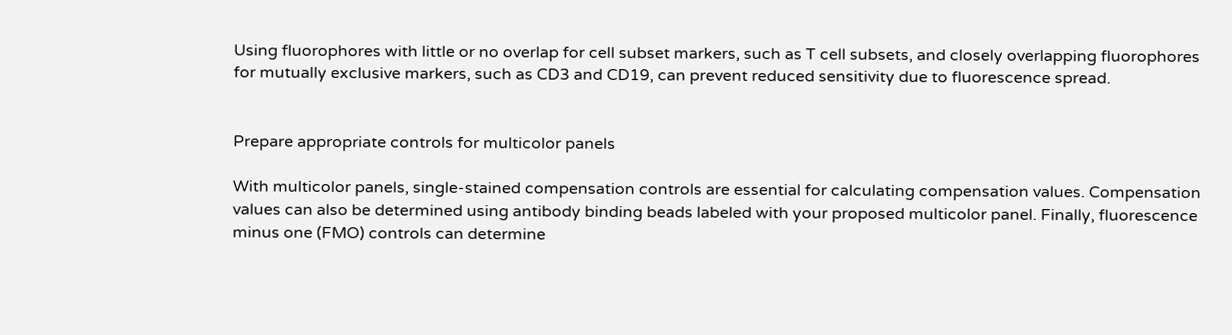Using fluorophores with little or no overlap for cell subset markers, such as T cell subsets, and closely overlapping fluorophores for mutually exclusive markers, such as CD3 and CD19, can prevent reduced sensitivity due to fluorescence spread.


Prepare appropriate controls for multicolor panels

With multicolor panels, single-stained compensation controls are essential for calculating compensation values. Compensation values can also be determined using antibody binding beads labeled with your proposed multicolor panel. Finally, fluorescence minus one (FMO) controls can determine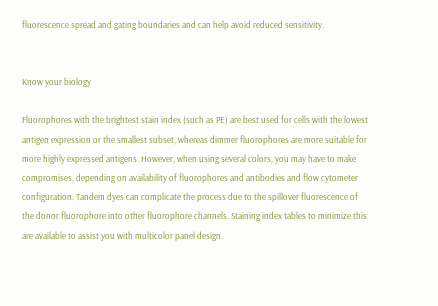fluorescence spread and gating boundaries and can help avoid reduced sensitivity.


Know your biology

Fluorophores with the brightest stain index (such as PE) are best used for cells with the lowest antigen expression or the smallest subset, whereas dimmer fluorophores are more suitable for more highly expressed antigens. However, when using several colors, you may have to make compromises, depending on availability of fluorophores and antibodies and flow cytometer configuration. Tandem dyes can complicate the process due to the spillover fluorescence of the donor fluorophore into other fluorophore channels. Staining index tables to minimize this are available to assist you with multicolor panel design.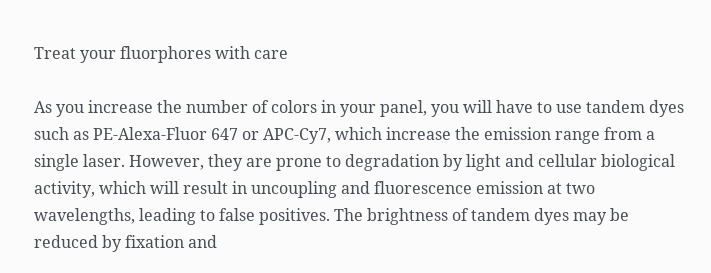Treat your fluorphores with care

As you increase the number of colors in your panel, you will have to use tandem dyes such as PE-Alexa-Fluor 647 or APC-Cy7, which increase the emission range from a single laser. However, they are prone to degradation by light and cellular biological activity, which will result in uncoupling and fluorescence emission at two wavelengths, leading to false positives. The brightness of tandem dyes may be reduced by fixation and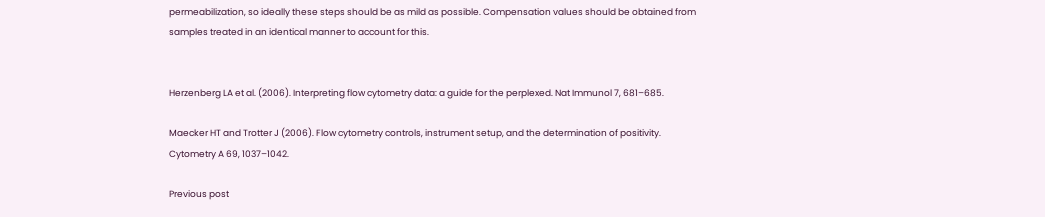permeabilization, so ideally these steps should be as mild as possible. Compensation values should be obtained from samples treated in an identical manner to account for this.


Herzenberg LA et al. (2006). Interpreting flow cytometry data: a guide for the perplexed. Nat Immunol 7, 681–685.

Maecker HT and Trotter J (2006). Flow cytometry controls, instrument setup, and the determination of positivity. Cytometry A 69, 1037–1042.

Previous post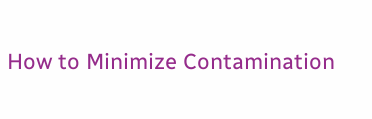How to Minimize Contamination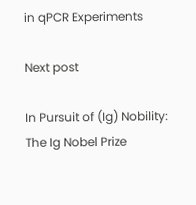in qPCR Experiments

Next post

In Pursuit of (Ig) Nobility: The Ig Nobel Prize